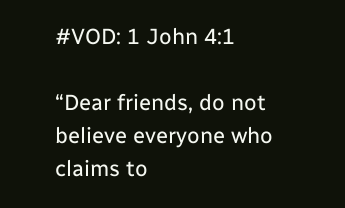#VOD: 1 John 4:1

“Dear friends, do not believe everyone who claims to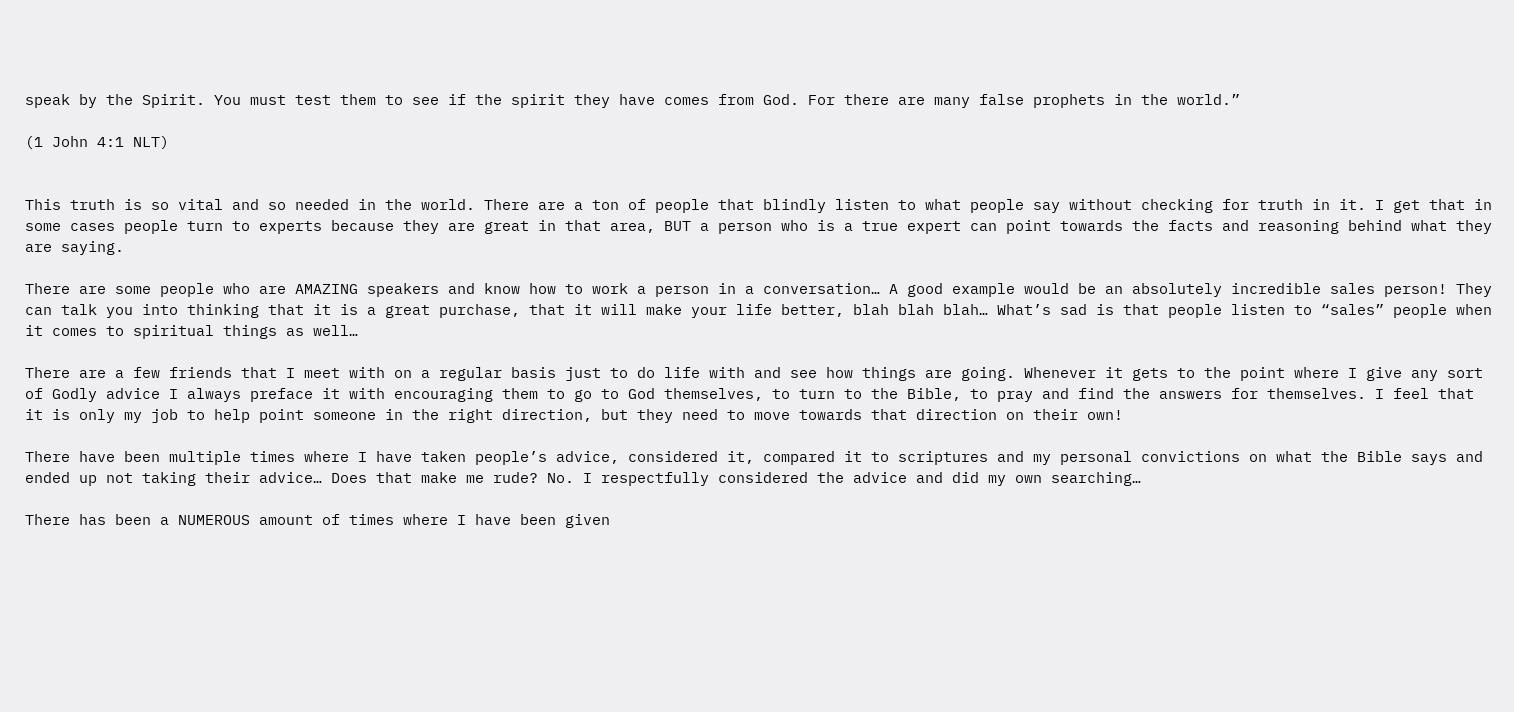speak by the Spirit. You must test them to see if the spirit they have comes from God. For there are many false prophets in the world.”

(1 John 4:1 NLT)


This truth is so vital and so needed in the world. There are a ton of people that blindly listen to what people say without checking for truth in it. I get that in some cases people turn to experts because they are great in that area, BUT a person who is a true expert can point towards the facts and reasoning behind what they are saying.

There are some people who are AMAZING speakers and know how to work a person in a conversation… A good example would be an absolutely incredible sales person! They can talk you into thinking that it is a great purchase, that it will make your life better, blah blah blah… What’s sad is that people listen to “sales” people when it comes to spiritual things as well…

There are a few friends that I meet with on a regular basis just to do life with and see how things are going. Whenever it gets to the point where I give any sort of Godly advice I always preface it with encouraging them to go to God themselves, to turn to the Bible, to pray and find the answers for themselves. I feel that it is only my job to help point someone in the right direction, but they need to move towards that direction on their own!

There have been multiple times where I have taken people’s advice, considered it, compared it to scriptures and my personal convictions on what the Bible says and ended up not taking their advice… Does that make me rude? No. I respectfully considered the advice and did my own searching…

There has been a NUMEROUS amount of times where I have been given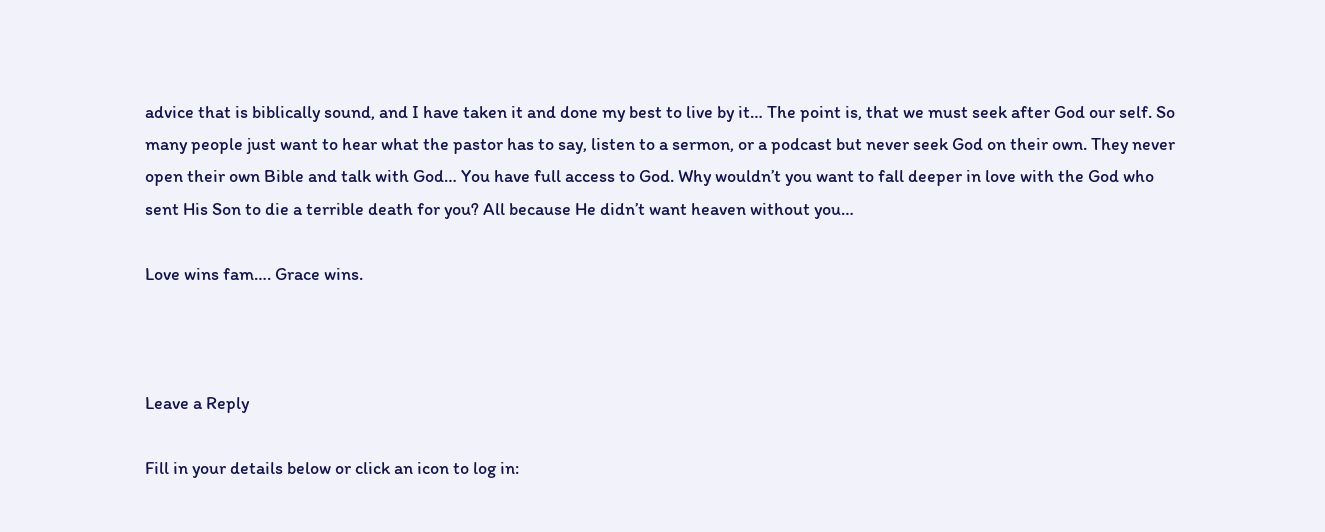advice that is biblically sound, and I have taken it and done my best to live by it… The point is, that we must seek after God our self. So many people just want to hear what the pastor has to say, listen to a sermon, or a podcast but never seek God on their own. They never open their own Bible and talk with God… You have full access to God. Why wouldn’t you want to fall deeper in love with the God who sent His Son to die a terrible death for you? All because He didn’t want heaven without you…

Love wins fam…. Grace wins.



Leave a Reply

Fill in your details below or click an icon to log in: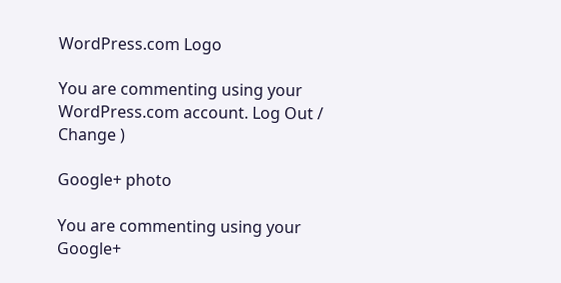WordPress.com Logo

You are commenting using your WordPress.com account. Log Out /  Change )

Google+ photo

You are commenting using your Google+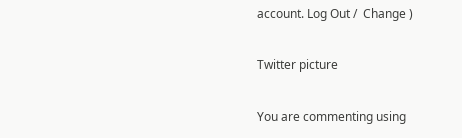account. Log Out /  Change )

Twitter picture

You are commenting using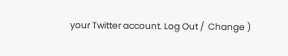your Twitter account. Log Out /  Change )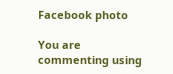Facebook photo

You are commenting using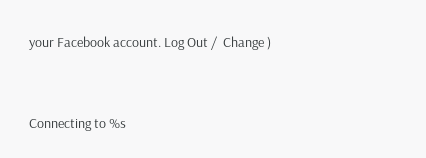your Facebook account. Log Out /  Change )


Connecting to %s